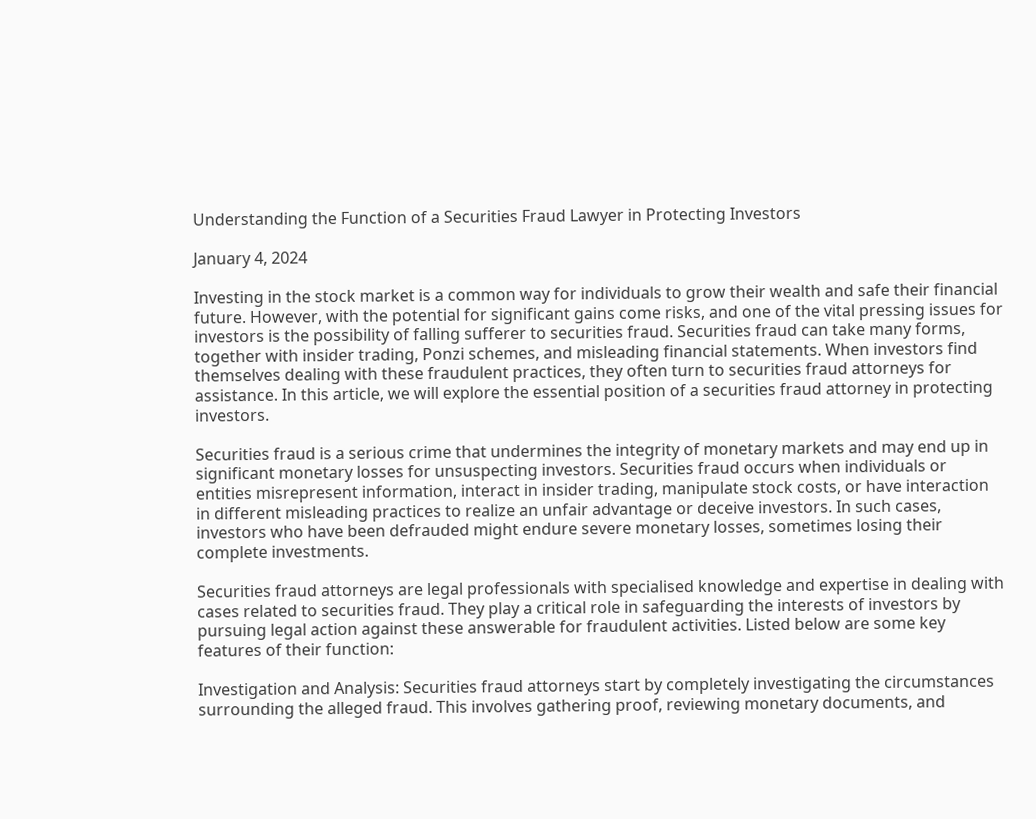Understanding the Function of a Securities Fraud Lawyer in Protecting Investors

January 4, 2024

Investing in the stock market is a common way for individuals to grow their wealth and safe their financial future. However, with the potential for significant gains come risks, and one of the vital pressing issues for investors is the possibility of falling sufferer to securities fraud. Securities fraud can take many forms, together with insider trading, Ponzi schemes, and misleading financial statements. When investors find themselves dealing with these fraudulent practices, they often turn to securities fraud attorneys for assistance. In this article, we will explore the essential position of a securities fraud attorney in protecting investors.

Securities fraud is a serious crime that undermines the integrity of monetary markets and may end up in significant monetary losses for unsuspecting investors. Securities fraud occurs when individuals or entities misrepresent information, interact in insider trading, manipulate stock costs, or have interaction in different misleading practices to realize an unfair advantage or deceive investors. In such cases, investors who have been defrauded might endure severe monetary losses, sometimes losing their complete investments.

Securities fraud attorneys are legal professionals with specialised knowledge and expertise in dealing with cases related to securities fraud. They play a critical role in safeguarding the interests of investors by pursuing legal action against these answerable for fraudulent activities. Listed below are some key features of their function:

Investigation and Analysis: Securities fraud attorneys start by completely investigating the circumstances surrounding the alleged fraud. This involves gathering proof, reviewing monetary documents, and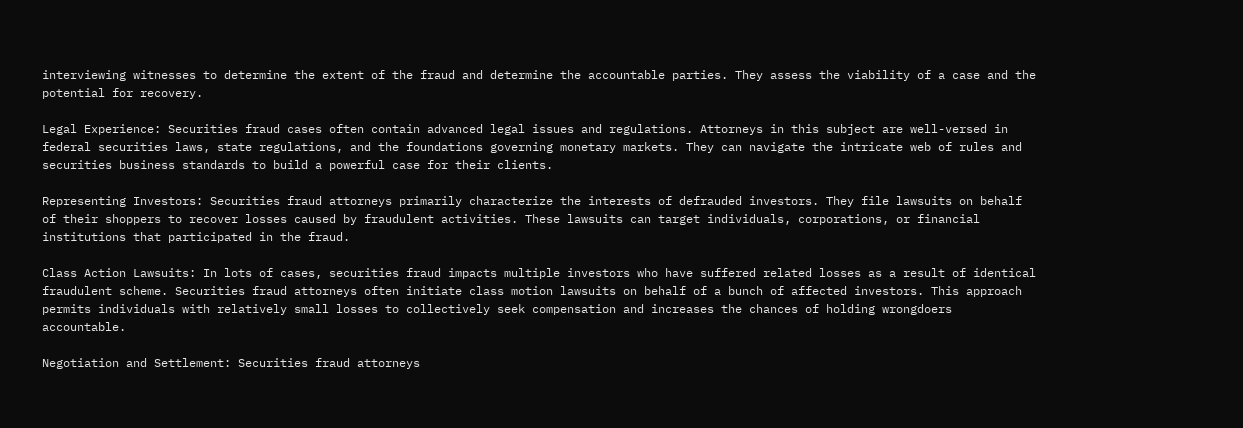interviewing witnesses to determine the extent of the fraud and determine the accountable parties. They assess the viability of a case and the potential for recovery.

Legal Experience: Securities fraud cases often contain advanced legal issues and regulations. Attorneys in this subject are well-versed in federal securities laws, state regulations, and the foundations governing monetary markets. They can navigate the intricate web of rules and securities business standards to build a powerful case for their clients.

Representing Investors: Securities fraud attorneys primarily characterize the interests of defrauded investors. They file lawsuits on behalf of their shoppers to recover losses caused by fraudulent activities. These lawsuits can target individuals, corporations, or financial institutions that participated in the fraud.

Class Action Lawsuits: In lots of cases, securities fraud impacts multiple investors who have suffered related losses as a result of identical fraudulent scheme. Securities fraud attorneys often initiate class motion lawsuits on behalf of a bunch of affected investors. This approach permits individuals with relatively small losses to collectively seek compensation and increases the chances of holding wrongdoers accountable.

Negotiation and Settlement: Securities fraud attorneys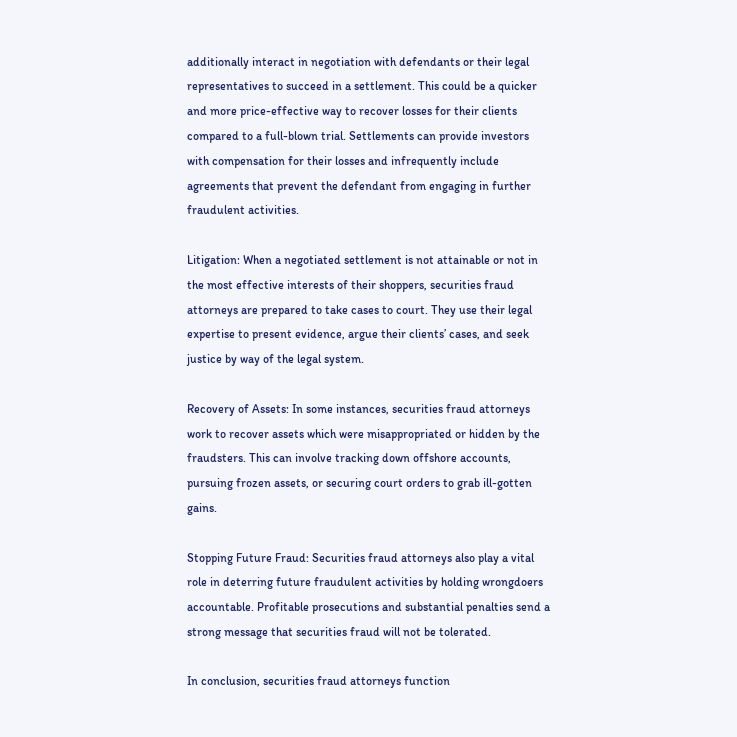additionally interact in negotiation with defendants or their legal representatives to succeed in a settlement. This could be a quicker and more price-effective way to recover losses for their clients compared to a full-blown trial. Settlements can provide investors with compensation for their losses and infrequently include agreements that prevent the defendant from engaging in further fraudulent activities.

Litigation: When a negotiated settlement is not attainable or not in the most effective interests of their shoppers, securities fraud attorneys are prepared to take cases to court. They use their legal expertise to present evidence, argue their clients’ cases, and seek justice by way of the legal system.

Recovery of Assets: In some instances, securities fraud attorneys work to recover assets which were misappropriated or hidden by the fraudsters. This can involve tracking down offshore accounts, pursuing frozen assets, or securing court orders to grab ill-gotten gains.

Stopping Future Fraud: Securities fraud attorneys also play a vital role in deterring future fraudulent activities by holding wrongdoers accountable. Profitable prosecutions and substantial penalties send a strong message that securities fraud will not be tolerated.

In conclusion, securities fraud attorneys function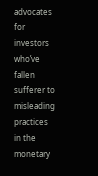advocates for investors who’ve fallen sufferer to misleading practices in the monetary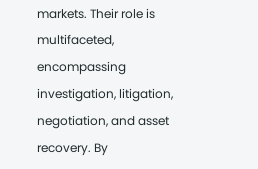markets. Their role is multifaceted, encompassing investigation, litigation, negotiation, and asset recovery. By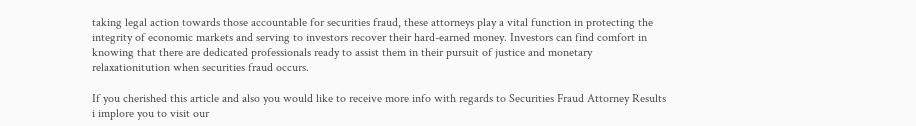taking legal action towards those accountable for securities fraud, these attorneys play a vital function in protecting the integrity of economic markets and serving to investors recover their hard-earned money. Investors can find comfort in knowing that there are dedicated professionals ready to assist them in their pursuit of justice and monetary relaxationitution when securities fraud occurs.

If you cherished this article and also you would like to receive more info with regards to Securities Fraud Attorney Results i implore you to visit our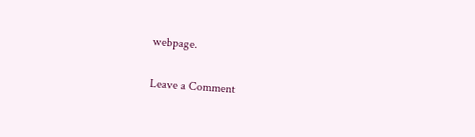webpage.

Leave a Comment